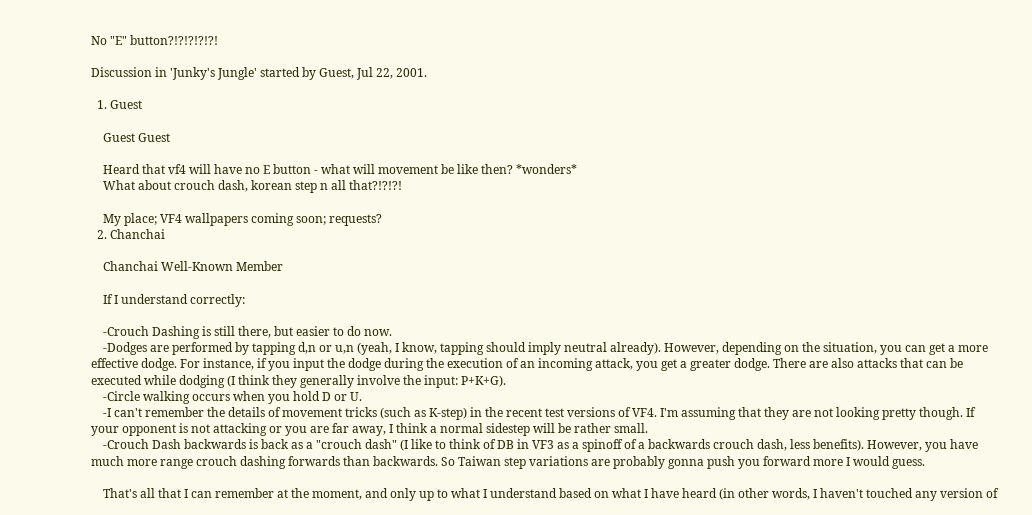No "E" button?!?!?!?!?!

Discussion in 'Junky's Jungle' started by Guest, Jul 22, 2001.

  1. Guest

    Guest Guest

    Heard that vf4 will have no E button - what will movement be like then? *wonders*
    What about crouch dash, korean step n all that?!?!?!

    My place; VF4 wallpapers coming soon; requests?
  2. Chanchai

    Chanchai Well-Known Member

    If I understand correctly:

    -Crouch Dashing is still there, but easier to do now.
    -Dodges are performed by tapping d,n or u,n (yeah, I know, tapping should imply neutral already). However, depending on the situation, you can get a more effective dodge. For instance, if you input the dodge during the execution of an incoming attack, you get a greater dodge. There are also attacks that can be executed while dodging (I think they generally involve the input: P+K+G).
    -Circle walking occurs when you hold D or U.
    -I can't remember the details of movement tricks (such as K-step) in the recent test versions of VF4. I'm assuming that they are not looking pretty though. If your opponent is not attacking or you are far away, I think a normal sidestep will be rather small.
    -Crouch Dash backwards is back as a "crouch dash" (I like to think of DB in VF3 as a spinoff of a backwards crouch dash, less benefits). However, you have much more range crouch dashing forwards than backwards. So Taiwan step variations are probably gonna push you forward more I would guess.

    That's all that I can remember at the moment, and only up to what I understand based on what I have heard (in other words, I haven't touched any version of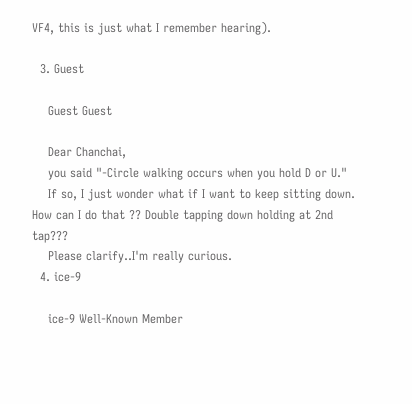VF4, this is just what I remember hearing).

  3. Guest

    Guest Guest

    Dear Chanchai,
    you said "-Circle walking occurs when you hold D or U."
    If so, I just wonder what if I want to keep sitting down. How can I do that ?? Double tapping down holding at 2nd tap???
    Please clarify..I'm really curious.
  4. ice-9

    ice-9 Well-Known Member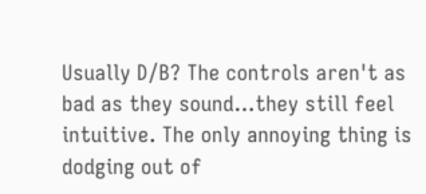Usually D/B? The controls aren't as bad as they sound...they still feel intuitive. The only annoying thing is dodging out of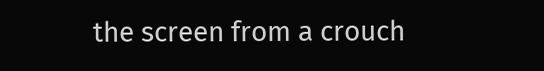the screen from a crouch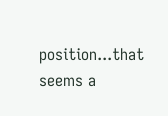position...that seems a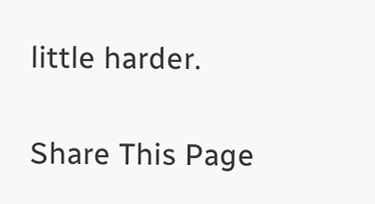little harder.

Share This Page